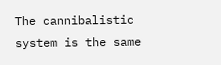The cannibalistic system is the same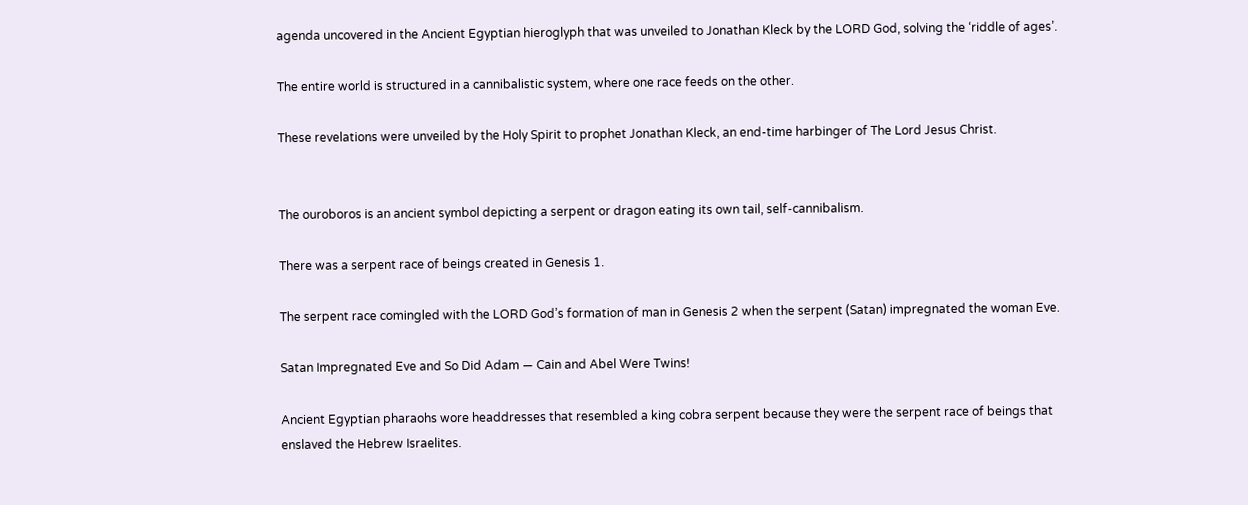agenda uncovered in the Ancient Egyptian hieroglyph that was unveiled to Jonathan Kleck by the LORD God, solving the ‘riddle of ages’.

The entire world is structured in a cannibalistic system, where one race feeds on the other.

These revelations were unveiled by the Holy Spirit to prophet Jonathan Kleck, an end-time harbinger of The Lord Jesus Christ.


The ouroboros is an ancient symbol depicting a serpent or dragon eating its own tail, self-cannibalism.

There was a serpent race of beings created in Genesis 1.

The serpent race comingled with the LORD God’s formation of man in Genesis 2 when the serpent (Satan) impregnated the woman Eve.

Satan Impregnated Eve and So Did Adam — Cain and Abel Were Twins!

Ancient Egyptian pharaohs wore headdresses that resembled a king cobra serpent because they were the serpent race of beings that enslaved the Hebrew Israelites.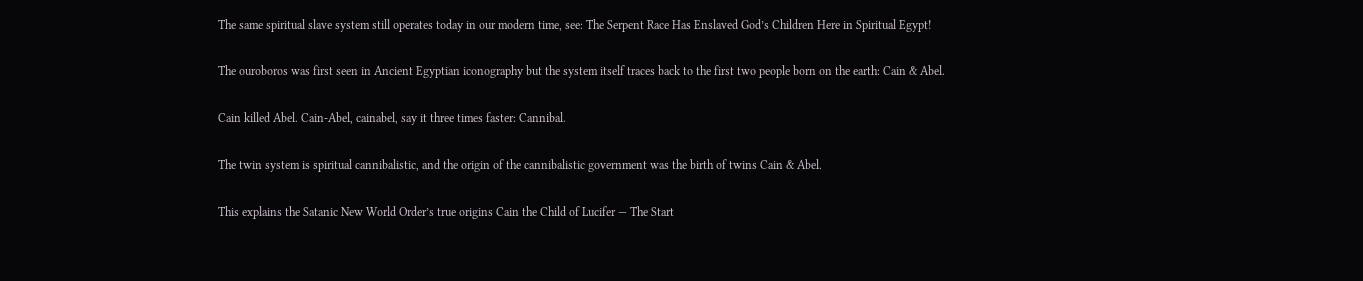The same spiritual slave system still operates today in our modern time, see: The Serpent Race Has Enslaved God’s Children Here in Spiritual Egypt!

The ouroboros was first seen in Ancient Egyptian iconography but the system itself traces back to the first two people born on the earth: Cain & Abel.

Cain killed Abel. Cain-Abel, cainabel, say it three times faster: Cannibal.

The twin system is spiritual cannibalistic, and the origin of the cannibalistic government was the birth of twins Cain & Abel.

This explains the Satanic New World Order’s true origins Cain the Child of Lucifer — The Start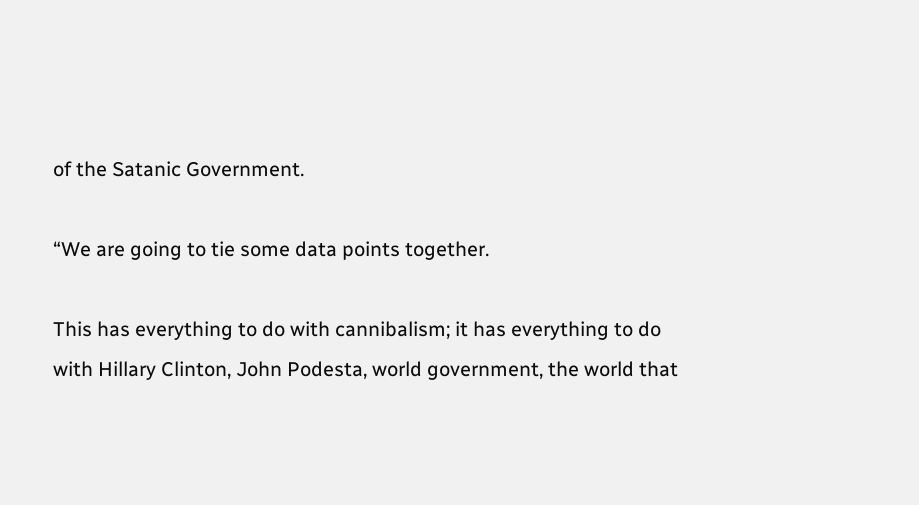of the Satanic Government.

“We are going to tie some data points together.

This has everything to do with cannibalism; it has everything to do with Hillary Clinton, John Podesta, world government, the world that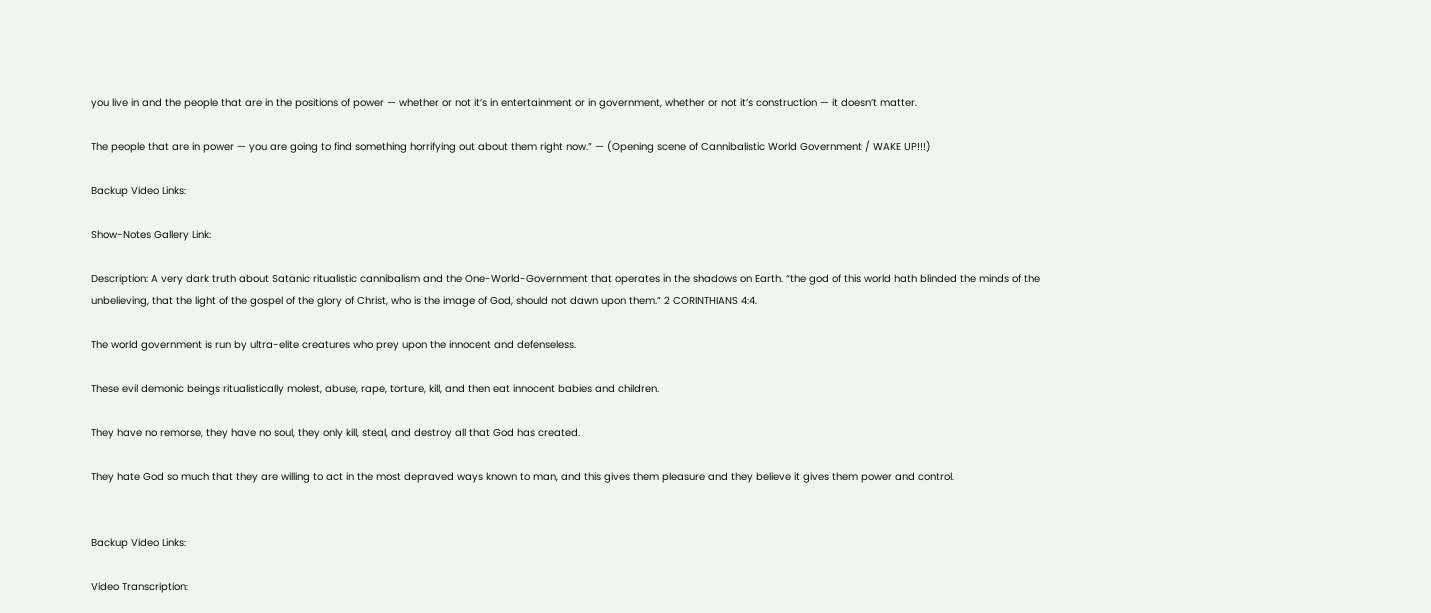you live in and the people that are in the positions of power — whether or not it’s in entertainment or in government, whether or not it’s construction — it doesn’t matter.

The people that are in power — you are going to find something horrifying out about them right now.” — (Opening scene of Cannibalistic World Government / WAKE UP!!!)

Backup Video Links:

Show-Notes Gallery Link:

Description: A very dark truth about Satanic ritualistic cannibalism and the One-World-Government that operates in the shadows on Earth. “the god of this world hath blinded the minds of the unbelieving, that the light of the gospel of the glory of Christ, who is the image of God, should not dawn upon them.” 2 CORINTHIANS 4:4.

The world government is run by ultra-elite creatures who prey upon the innocent and defenseless.

These evil demonic beings ritualistically molest, abuse, rape, torture, kill, and then eat innocent babies and children.

They have no remorse, they have no soul, they only kill, steal, and destroy all that God has created.

They hate God so much that they are willing to act in the most depraved ways known to man, and this gives them pleasure and they believe it gives them power and control.


Backup Video Links:

Video Transcription: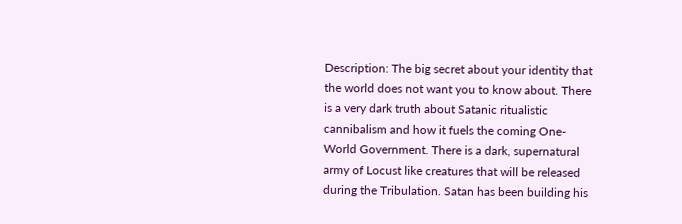Description: The big secret about your identity that the world does not want you to know about. There is a very dark truth about Satanic ritualistic cannibalism and how it fuels the coming One-World Government. There is a dark, supernatural army of Locust like creatures that will be released during the Tribulation. Satan has been building his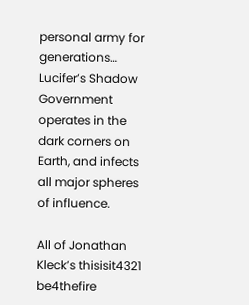personal army for generations… Lucifer’s Shadow Government operates in the dark corners on Earth, and infects all major spheres of influence.

All of Jonathan Kleck’s thisisit4321 be4thefire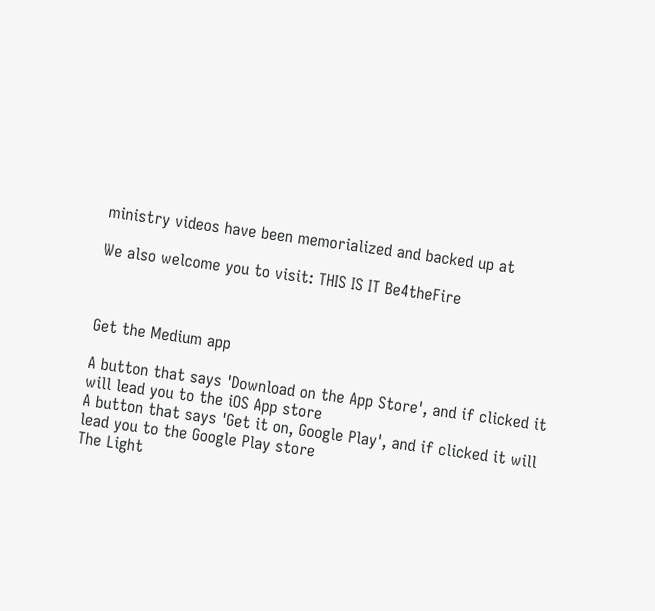ministry videos have been memorialized and backed up at

We also welcome you to visit: THIS IS IT Be4theFire



Get the Medium app

A button that says 'Download on the App Store', and if clicked it will lead you to the iOS App store
A button that says 'Get it on, Google Play', and if clicked it will lead you to the Google Play store
The Light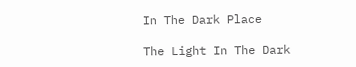In The Dark Place

The Light In The Dark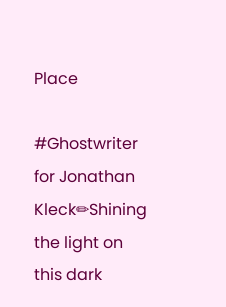Place

#Ghostwriter for Jonathan Kleck✏Shining the light on this dark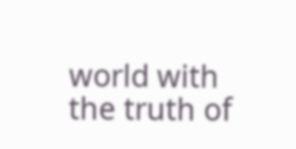world with the truth of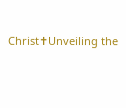Christ✝Unveiling the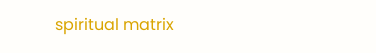spiritual matrix